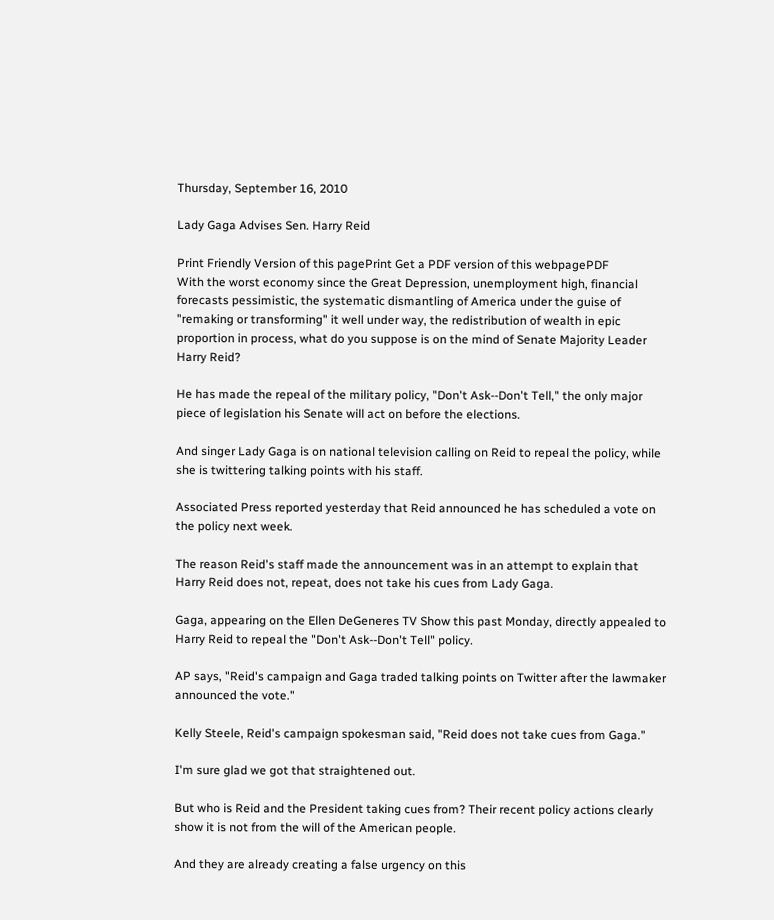Thursday, September 16, 2010

Lady Gaga Advises Sen. Harry Reid

Print Friendly Version of this pagePrint Get a PDF version of this webpagePDF
With the worst economy since the Great Depression, unemployment high, financial forecasts pessimistic, the systematic dismantling of America under the guise of "remaking or transforming" it well under way, the redistribution of wealth in epic proportion in process, what do you suppose is on the mind of Senate Majority Leader Harry Reid?

He has made the repeal of the military policy, "Don't Ask--Don't Tell," the only major piece of legislation his Senate will act on before the elections.

And singer Lady Gaga is on national television calling on Reid to repeal the policy, while she is twittering talking points with his staff.

Associated Press reported yesterday that Reid announced he has scheduled a vote on the policy next week.

The reason Reid's staff made the announcement was in an attempt to explain that Harry Reid does not, repeat, does not take his cues from Lady Gaga.

Gaga, appearing on the Ellen DeGeneres TV Show this past Monday, directly appealed to Harry Reid to repeal the "Don't Ask--Don't Tell" policy.

AP says, "Reid's campaign and Gaga traded talking points on Twitter after the lawmaker announced the vote."

Kelly Steele, Reid's campaign spokesman said, "Reid does not take cues from Gaga."

I'm sure glad we got that straightened out.

But who is Reid and the President taking cues from? Their recent policy actions clearly show it is not from the will of the American people.

And they are already creating a false urgency on this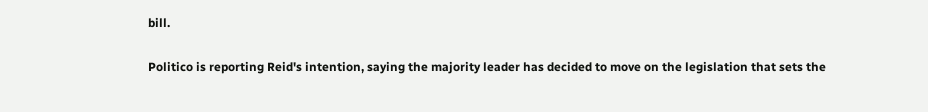bill.

Politico is reporting Reid's intention, saying the majority leader has decided to move on the legislation that sets the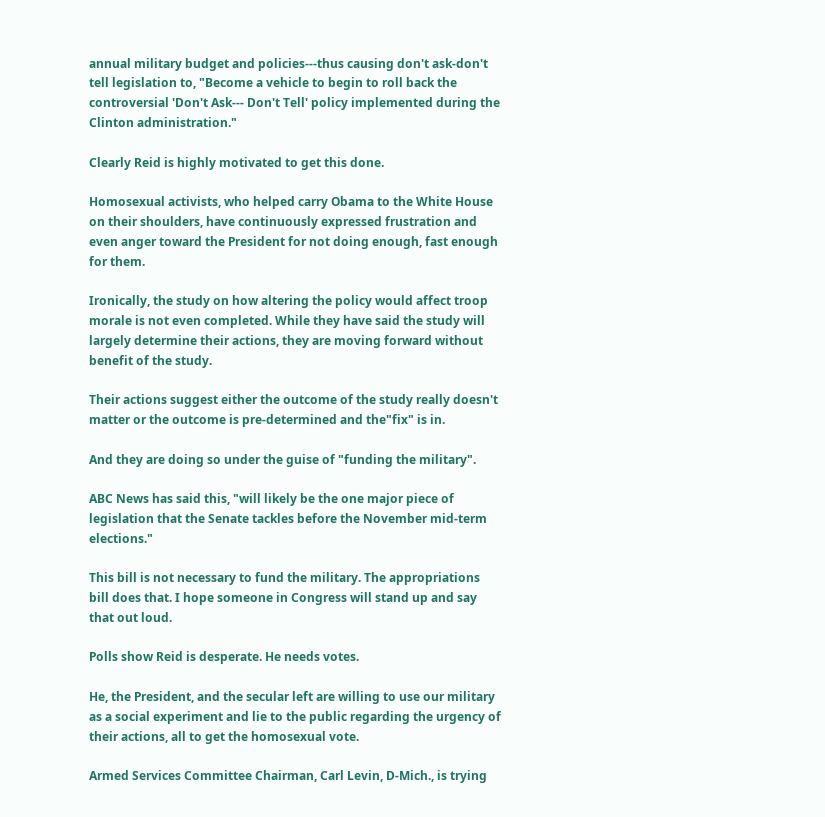annual military budget and policies---thus causing don't ask-don't tell legislation to, "Become a vehicle to begin to roll back the controversial 'Don't Ask--- Don't Tell' policy implemented during the Clinton administration."

Clearly Reid is highly motivated to get this done.

Homosexual activists, who helped carry Obama to the White House on their shoulders, have continuously expressed frustration and even anger toward the President for not doing enough, fast enough for them.

Ironically, the study on how altering the policy would affect troop morale is not even completed. While they have said the study will largely determine their actions, they are moving forward without benefit of the study.

Their actions suggest either the outcome of the study really doesn't matter or the outcome is pre-determined and the"fix" is in.

And they are doing so under the guise of "funding the military".

ABC News has said this, "will likely be the one major piece of legislation that the Senate tackles before the November mid-term elections."

This bill is not necessary to fund the military. The appropriations bill does that. I hope someone in Congress will stand up and say that out loud.

Polls show Reid is desperate. He needs votes.

He, the President, and the secular left are willing to use our military as a social experiment and lie to the public regarding the urgency of their actions, all to get the homosexual vote.

Armed Services Committee Chairman, Carl Levin, D-Mich., is trying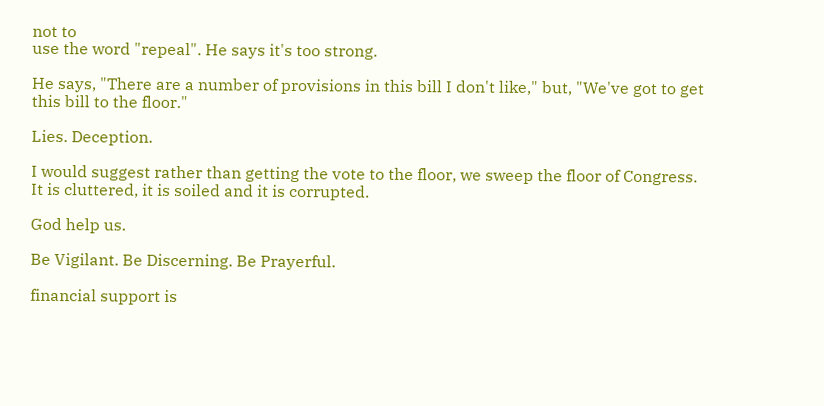not to
use the word "repeal". He says it's too strong.

He says, "There are a number of provisions in this bill I don't like," but, "We've got to get this bill to the floor."

Lies. Deception.

I would suggest rather than getting the vote to the floor, we sweep the floor of Congress. It is cluttered, it is soiled and it is corrupted.

God help us.

Be Vigilant. Be Discerning. Be Prayerful.

financial support is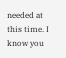needed at this time. I know you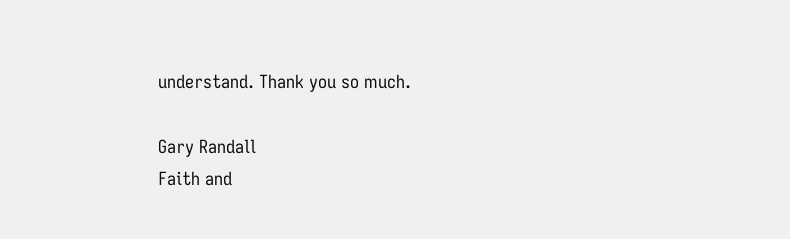understand. Thank you so much.

Gary Randall
Faith and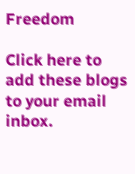Freedom

Click here to add these blogs to your email inbox.